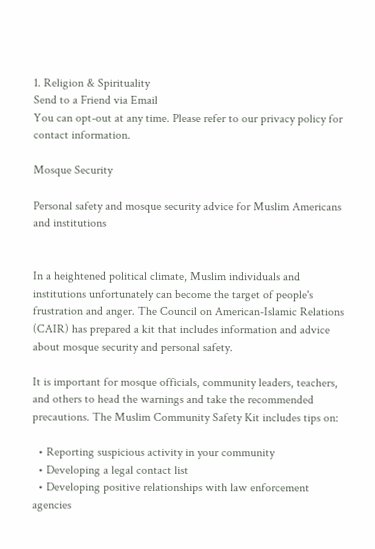1. Religion & Spirituality
Send to a Friend via Email
You can opt-out at any time. Please refer to our privacy policy for contact information.

Mosque Security

Personal safety and mosque security advice for Muslim Americans and institutions


In a heightened political climate, Muslim individuals and institutions unfortunately can become the target of people's frustration and anger. The Council on American-Islamic Relations (CAIR) has prepared a kit that includes information and advice about mosque security and personal safety.

It is important for mosque officials, community leaders, teachers, and others to head the warnings and take the recommended precautions. The Muslim Community Safety Kit includes tips on:

  • Reporting suspicious activity in your community
  • Developing a legal contact list
  • Developing positive relationships with law enforcement agencies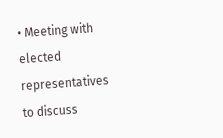• Meeting with elected representatives to discuss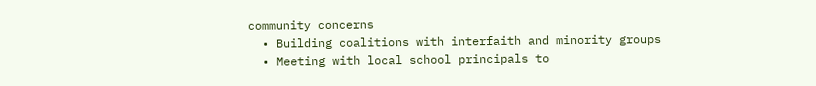community concerns
  • Building coalitions with interfaith and minority groups
  • Meeting with local school principals to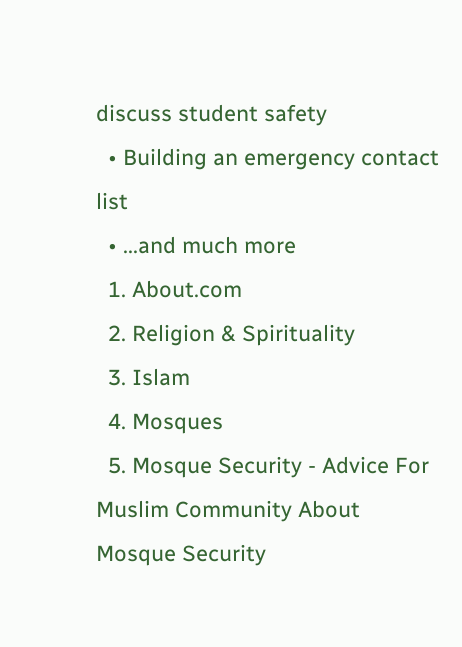discuss student safety
  • Building an emergency contact list
  • ...and much more
  1. About.com
  2. Religion & Spirituality
  3. Islam
  4. Mosques
  5. Mosque Security - Advice For Muslim Community About Mosque Security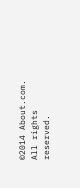©2014 About.com. All rights reserved.